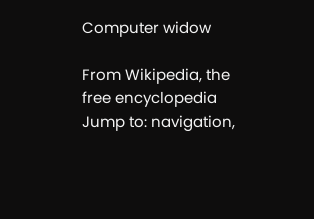Computer widow

From Wikipedia, the free encyclopedia
Jump to: navigation,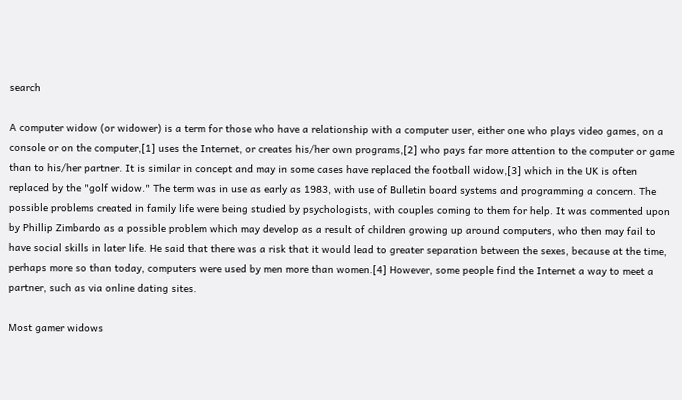search

A computer widow (or widower) is a term for those who have a relationship with a computer user, either one who plays video games, on a console or on the computer,[1] uses the Internet, or creates his/her own programs,[2] who pays far more attention to the computer or game than to his/her partner. It is similar in concept and may in some cases have replaced the football widow,[3] which in the UK is often replaced by the "golf widow." The term was in use as early as 1983, with use of Bulletin board systems and programming a concern. The possible problems created in family life were being studied by psychologists, with couples coming to them for help. It was commented upon by Phillip Zimbardo as a possible problem which may develop as a result of children growing up around computers, who then may fail to have social skills in later life. He said that there was a risk that it would lead to greater separation between the sexes, because at the time, perhaps more so than today, computers were used by men more than women.[4] However, some people find the Internet a way to meet a partner, such as via online dating sites.

Most gamer widows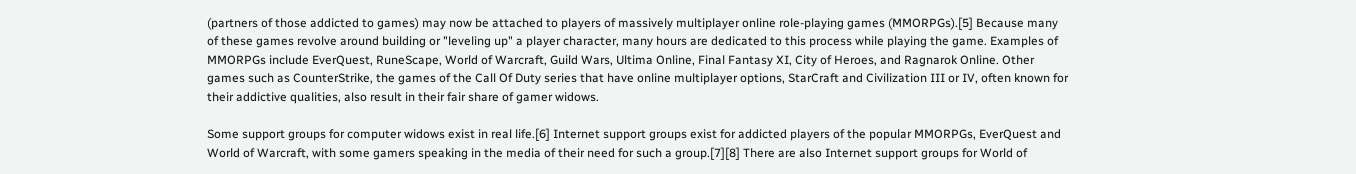(partners of those addicted to games) may now be attached to players of massively multiplayer online role-playing games (MMORPGs).[5] Because many of these games revolve around building or "leveling up" a player character, many hours are dedicated to this process while playing the game. Examples of MMORPGs include EverQuest, RuneScape, World of Warcraft, Guild Wars, Ultima Online, Final Fantasy XI, City of Heroes, and Ragnarok Online. Other games such as CounterStrike, the games of the Call Of Duty series that have online multiplayer options, StarCraft and Civilization III or IV, often known for their addictive qualities, also result in their fair share of gamer widows.

Some support groups for computer widows exist in real life.[6] Internet support groups exist for addicted players of the popular MMORPGs, EverQuest and World of Warcraft, with some gamers speaking in the media of their need for such a group.[7][8] There are also Internet support groups for World of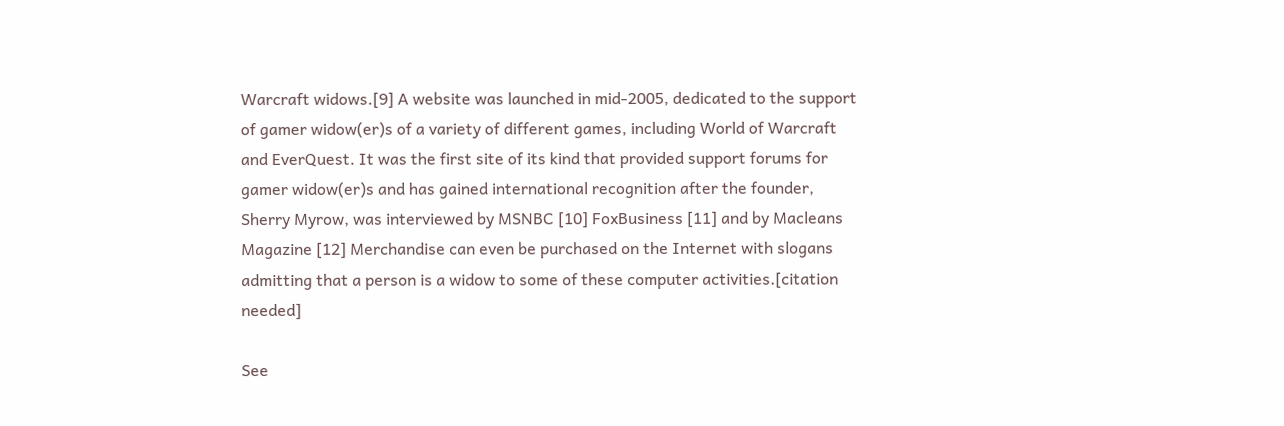Warcraft widows.[9] A website was launched in mid-2005, dedicated to the support of gamer widow(er)s of a variety of different games, including World of Warcraft and EverQuest. It was the first site of its kind that provided support forums for gamer widow(er)s and has gained international recognition after the founder, Sherry Myrow, was interviewed by MSNBC [10] FoxBusiness [11] and by Macleans Magazine [12] Merchandise can even be purchased on the Internet with slogans admitting that a person is a widow to some of these computer activities.[citation needed]

See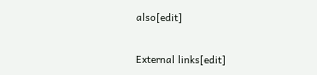also[edit]


External links[edit]